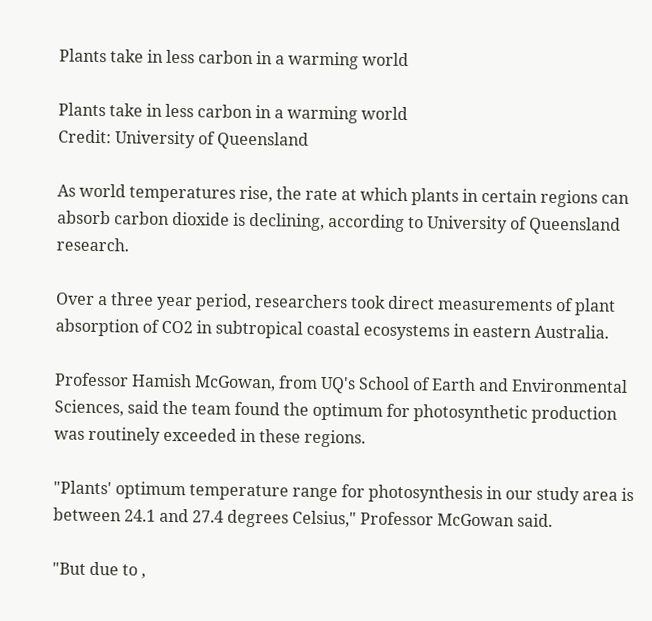Plants take in less carbon in a warming world

Plants take in less carbon in a warming world
Credit: University of Queensland

As world temperatures rise, the rate at which plants in certain regions can absorb carbon dioxide is declining, according to University of Queensland research.

Over a three year period, researchers took direct measurements of plant absorption of CO2 in subtropical coastal ecosystems in eastern Australia.

Professor Hamish McGowan, from UQ's School of Earth and Environmental Sciences, said the team found the optimum for photosynthetic production was routinely exceeded in these regions.

"Plants' optimum temperature range for photosynthesis in our study area is between 24.1 and 27.4 degrees Celsius," Professor McGowan said.

"But due to ,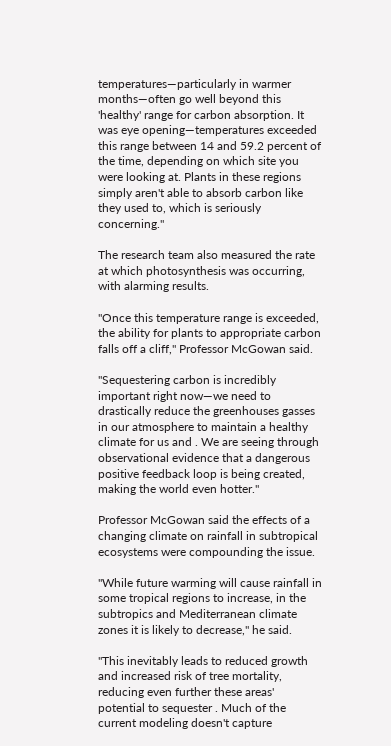temperatures—particularly in warmer months—often go well beyond this 'healthy' range for carbon absorption. It was eye opening—temperatures exceeded this range between 14 and 59.2 percent of the time, depending on which site you were looking at. Plants in these regions simply aren't able to absorb carbon like they used to, which is seriously concerning."

The research team also measured the rate at which photosynthesis was occurring, with alarming results.

"Once this temperature range is exceeded, the ability for plants to appropriate carbon falls off a cliff," Professor McGowan said.

"Sequestering carbon is incredibly important right now—we need to drastically reduce the greenhouses gasses in our atmosphere to maintain a healthy climate for us and . We are seeing through observational evidence that a dangerous positive feedback loop is being created, making the world even hotter."

Professor McGowan said the effects of a changing climate on rainfall in subtropical ecosystems were compounding the issue.

"While future warming will cause rainfall in some tropical regions to increase, in the subtropics and Mediterranean climate zones it is likely to decrease," he said.

"This inevitably leads to reduced growth and increased risk of tree mortality, reducing even further these areas' potential to sequester . Much of the current modeling doesn't capture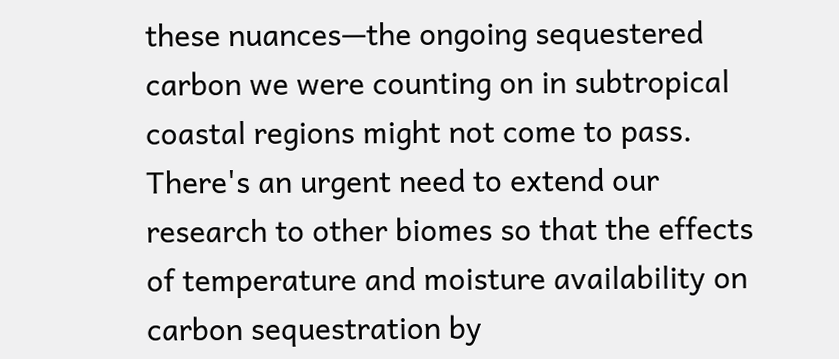these nuances—the ongoing sequestered carbon we were counting on in subtropical coastal regions might not come to pass. There's an urgent need to extend our research to other biomes so that the effects of temperature and moisture availability on carbon sequestration by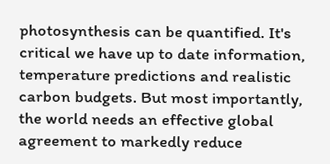photosynthesis can be quantified. It's critical we have up to date information, temperature predictions and realistic carbon budgets. But most importantly, the world needs an effective global agreement to markedly reduce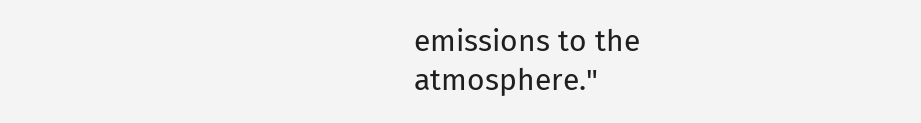emissions to the atmosphere."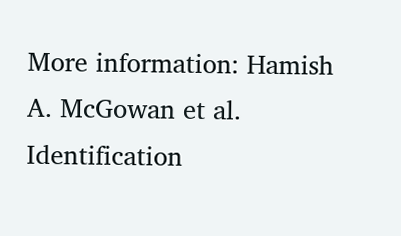More information: Hamish A. McGowan et al. Identification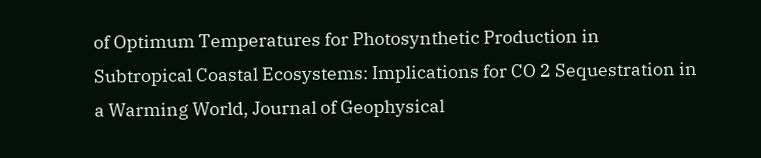of Optimum Temperatures for Photosynthetic Production in Subtropical Coastal Ecosystems: Implications for CO 2 Sequestration in a Warming World, Journal of Geophysical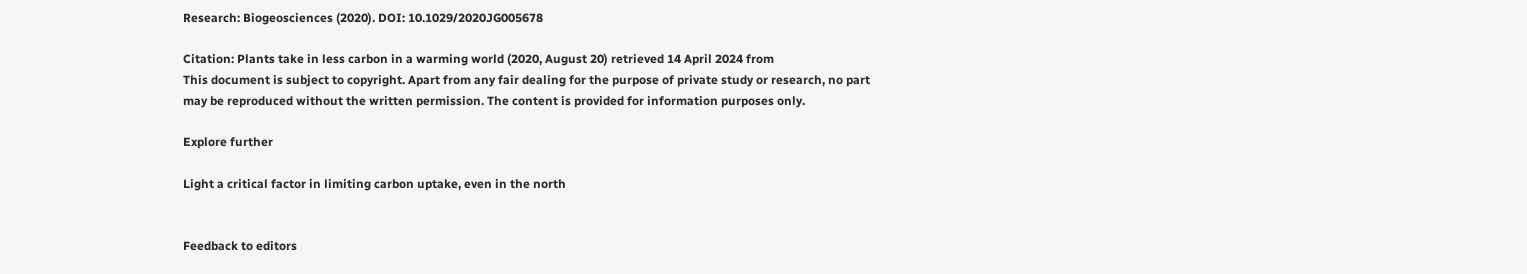Research: Biogeosciences (2020). DOI: 10.1029/2020JG005678

Citation: Plants take in less carbon in a warming world (2020, August 20) retrieved 14 April 2024 from
This document is subject to copyright. Apart from any fair dealing for the purpose of private study or research, no part may be reproduced without the written permission. The content is provided for information purposes only.

Explore further

Light a critical factor in limiting carbon uptake, even in the north


Feedback to editors